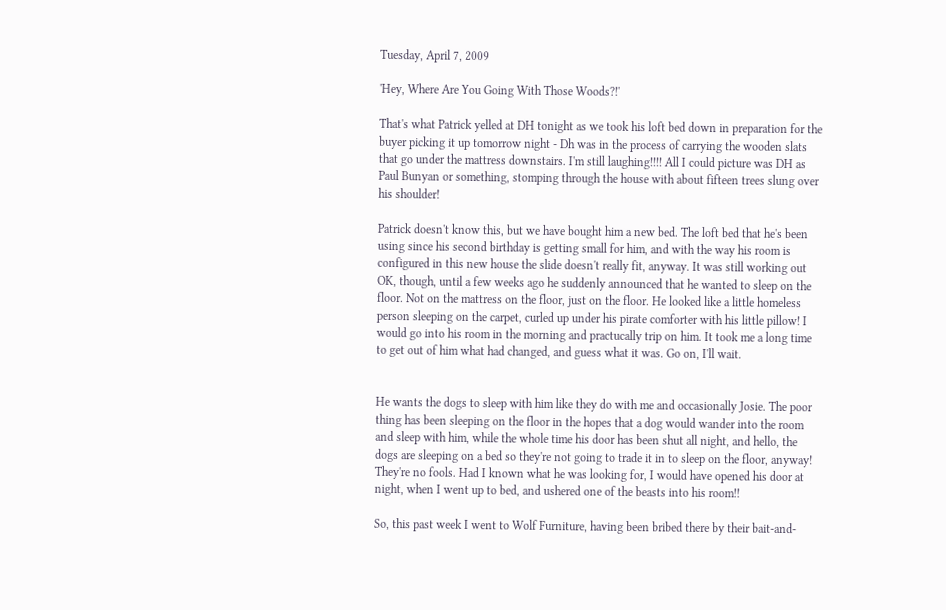Tuesday, April 7, 2009

'Hey, Where Are You Going With Those Woods?!'

That's what Patrick yelled at DH tonight as we took his loft bed down in preparation for the buyer picking it up tomorrow night - Dh was in the process of carrying the wooden slats that go under the mattress downstairs. I'm still laughing!!!! All I could picture was DH as Paul Bunyan or something, stomping through the house with about fifteen trees slung over his shoulder!

Patrick doesn't know this, but we have bought him a new bed. The loft bed that he's been using since his second birthday is getting small for him, and with the way his room is configured in this new house the slide doesn't really fit, anyway. It was still working out OK, though, until a few weeks ago he suddenly announced that he wanted to sleep on the floor. Not on the mattress on the floor, just on the floor. He looked like a little homeless person sleeping on the carpet, curled up under his pirate comforter with his little pillow! I would go into his room in the morning and practucally trip on him. It took me a long time to get out of him what had changed, and guess what it was. Go on, I'll wait.


He wants the dogs to sleep with him like they do with me and occasionally Josie. The poor thing has been sleeping on the floor in the hopes that a dog would wander into the room and sleep with him, while the whole time his door has been shut all night, and hello, the dogs are sleeping on a bed so they're not going to trade it in to sleep on the floor, anyway! They're no fools. Had I known what he was looking for, I would have opened his door at night, when I went up to bed, and ushered one of the beasts into his room!!

So, this past week I went to Wolf Furniture, having been bribed there by their bait-and-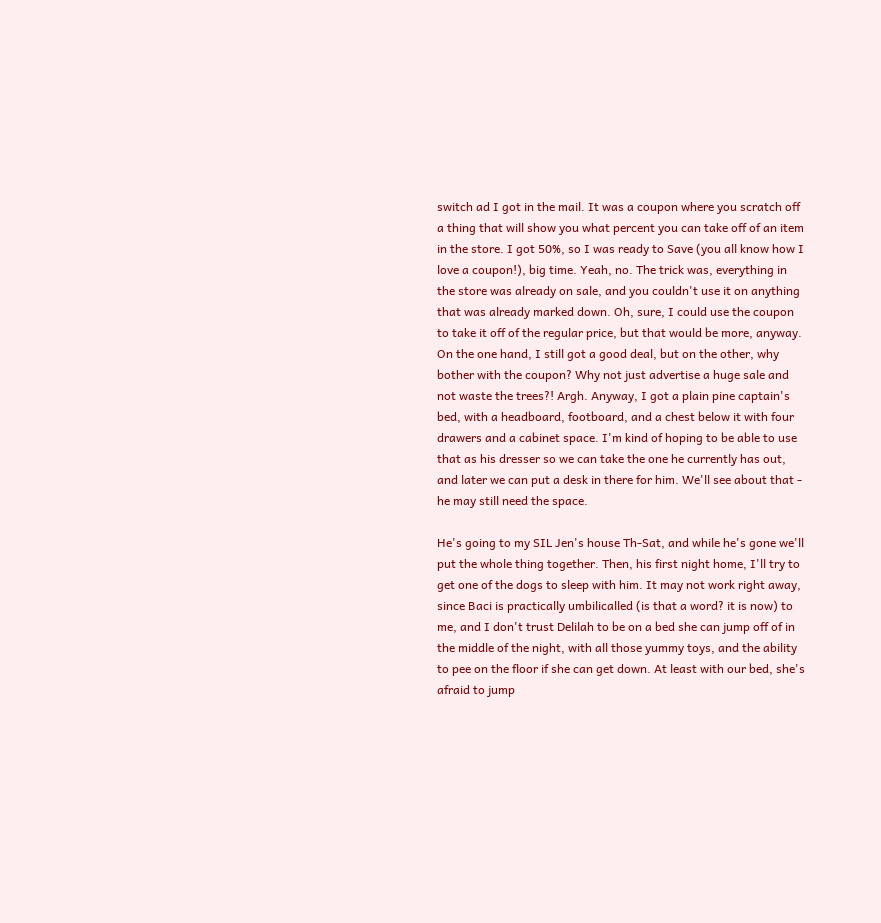switch ad I got in the mail. It was a coupon where you scratch off a thing that will show you what percent you can take off of an item in the store. I got 50%, so I was ready to Save (you all know how I love a coupon!), big time. Yeah, no. The trick was, everything in the store was already on sale, and you couldn't use it on anything that was already marked down. Oh, sure, I could use the coupon to take it off of the regular price, but that would be more, anyway. On the one hand, I still got a good deal, but on the other, why bother with the coupon? Why not just advertise a huge sale and not waste the trees?! Argh. Anyway, I got a plain pine captain's bed, with a headboard, footboard, and a chest below it with four drawers and a cabinet space. I'm kind of hoping to be able to use that as his dresser so we can take the one he currently has out, and later we can put a desk in there for him. We'll see about that - he may still need the space.

He's going to my SIL Jen's house Th-Sat, and while he's gone we'll put the whole thing together. Then, his first night home, I'll try to get one of the dogs to sleep with him. It may not work right away, since Baci is practically umbilicalled (is that a word? it is now) to me, and I don't trust Delilah to be on a bed she can jump off of in the middle of the night, with all those yummy toys, and the ability to pee on the floor if she can get down. At least with our bed, she's afraid to jump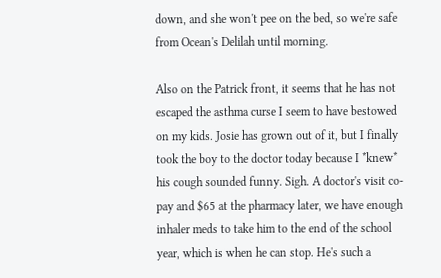down, and she won't pee on the bed, so we're safe from Ocean's Delilah until morning.

Also on the Patrick front, it seems that he has not escaped the asthma curse I seem to have bestowed on my kids. Josie has grown out of it, but I finally took the boy to the doctor today because I *knew* his cough sounded funny. Sigh. A doctor's visit co-pay and $65 at the pharmacy later, we have enough inhaler meds to take him to the end of the school year, which is when he can stop. He's such a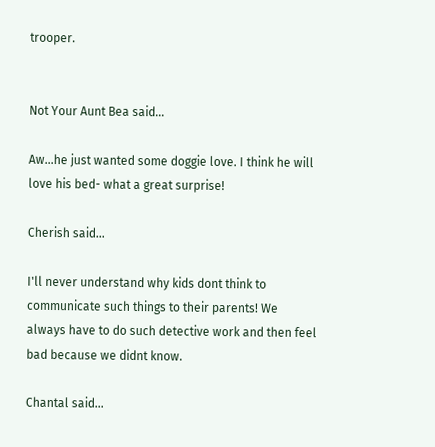trooper.


Not Your Aunt Bea said...

Aw...he just wanted some doggie love. I think he will love his bed- what a great surprise!

Cherish said...

I'll never understand why kids dont think to communicate such things to their parents! We always have to do such detective work and then feel bad because we didnt know.

Chantal said...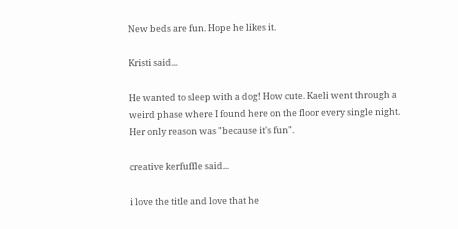New beds are fun. Hope he likes it.

Kristi said...

He wanted to sleep with a dog! How cute. Kaeli went through a weird phase where I found here on the floor every single night. Her only reason was "because it's fun".

creative kerfuffle said...

i love the title and love that he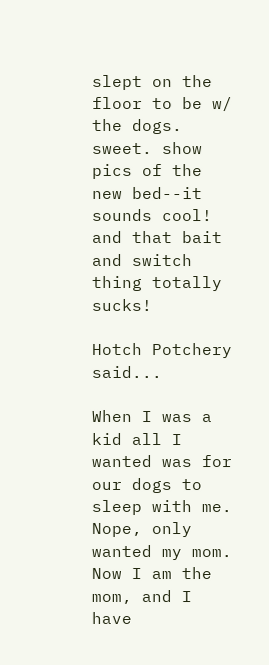slept on the floor to be w/ the dogs. sweet. show pics of the new bed--it sounds cool! and that bait and switch thing totally sucks!

Hotch Potchery said...

When I was a kid all I wanted was for our dogs to sleep with me. Nope, only wanted my mom. Now I am the mom, and I have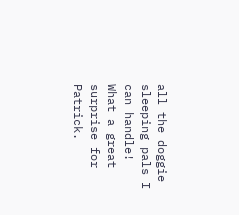all the doggie sleeping pals I can handle! What a great surprise for Patrick.